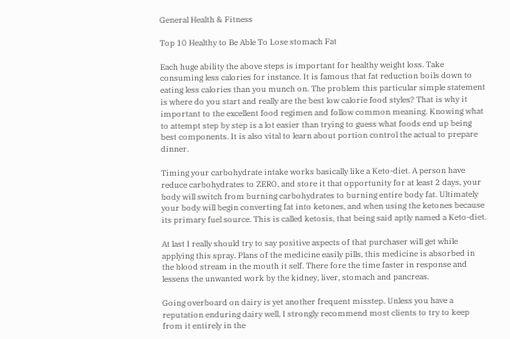General Health & Fitness

Top 10 Healthy to Be Able To Lose stomach Fat

Each huge ability the above steps is important for healthy weight loss. Take consuming less calories for instance. It is famous that fat reduction boils down to eating less calories than you munch on. The problem this particular simple statement is where do you start and really are the best low calorie food styles? That is why it important to the excellent food regimen and follow common meaning. Knowing what to attempt step by step is a lot easier than trying to guess what foods end up being best components. It is also vital to learn about portion control the actual to prepare dinner.

Timing your carbohydrate intake works basically like a Keto-diet. A person have reduce carbohydrates to ZERO, and store it that opportunity for at least 2 days, your body will switch from burning carbohydrates to burning entire body fat. Ultimately your body will begin converting fat into ketones, and when using the ketones because its primary fuel source. This is called ketosis, that being said aptly named a Keto-diet.

At last I really should try to say positive aspects of that purchaser will get while applying this spray. Plans of the medicine easily pills, this medicine is absorbed in the blood stream in the mouth it self. There fore the time faster in response and lessens the unwanted work by the kidney, liver, stomach and pancreas.

Going overboard on dairy is yet another frequent misstep. Unless you have a reputation enduring dairy well, I strongly recommend most clients to try to keep from it entirely in the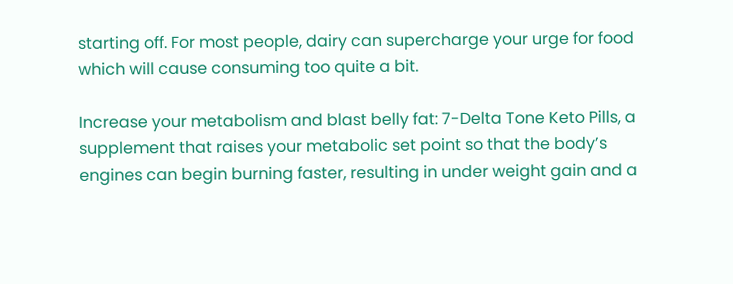starting off. For most people, dairy can supercharge your urge for food which will cause consuming too quite a bit.

Increase your metabolism and blast belly fat: 7-Delta Tone Keto Pills, a supplement that raises your metabolic set point so that the body’s engines can begin burning faster, resulting in under weight gain and a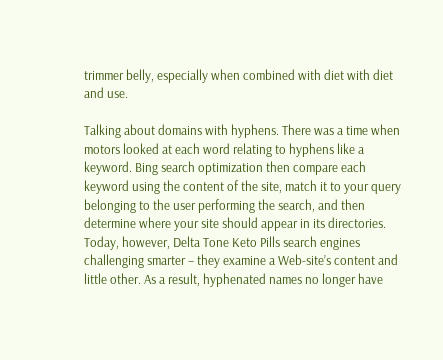trimmer belly, especially when combined with diet with diet and use.

Talking about domains with hyphens. There was a time when motors looked at each word relating to hyphens like a keyword. Bing search optimization then compare each keyword using the content of the site, match it to your query belonging to the user performing the search, and then determine where your site should appear in its directories. Today, however, Delta Tone Keto Pills search engines challenging smarter – they examine a Web-site’s content and little other. As a result, hyphenated names no longer have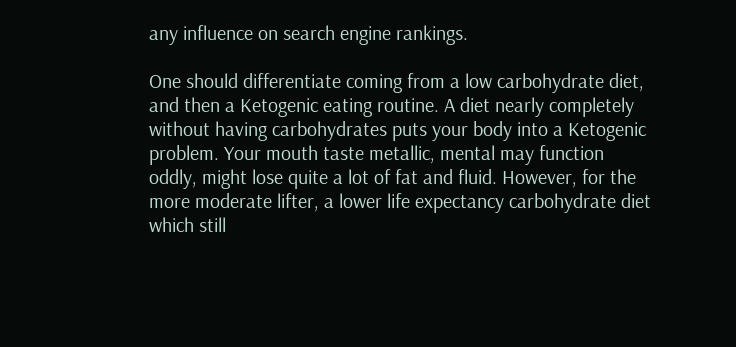any influence on search engine rankings.

One should differentiate coming from a low carbohydrate diet, and then a Ketogenic eating routine. A diet nearly completely without having carbohydrates puts your body into a Ketogenic problem. Your mouth taste metallic, mental may function oddly, might lose quite a lot of fat and fluid. However, for the more moderate lifter, a lower life expectancy carbohydrate diet which still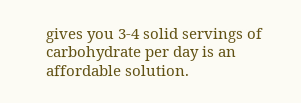gives you 3-4 solid servings of carbohydrate per day is an affordable solution.